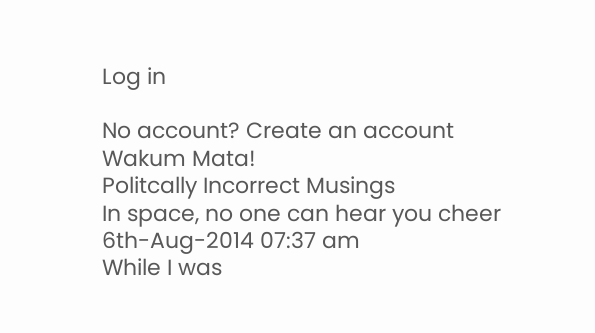Log in

No account? Create an account
Wakum Mata!
Politcally Incorrect Musings
In space, no one can hear you cheer
6th-Aug-2014 07:37 am
While I was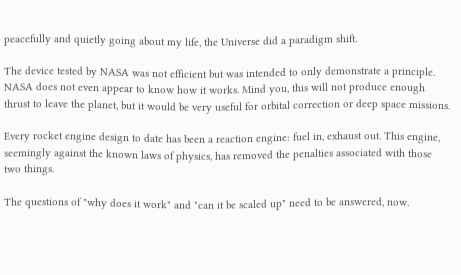peacefully and quietly going about my life, the Universe did a paradigm shift.

The device tested by NASA was not efficient but was intended to only demonstrate a principle. NASA does not even appear to know how it works. Mind you, this will not produce enough thrust to leave the planet, but it would be very useful for orbital correction or deep space missions.

Every rocket engine design to date has been a reaction engine: fuel in, exhaust out. This engine, seemingly against the known laws of physics, has removed the penalties associated with those two things.

The questions of "why does it work" and "can it be scaled up" need to be answered, now.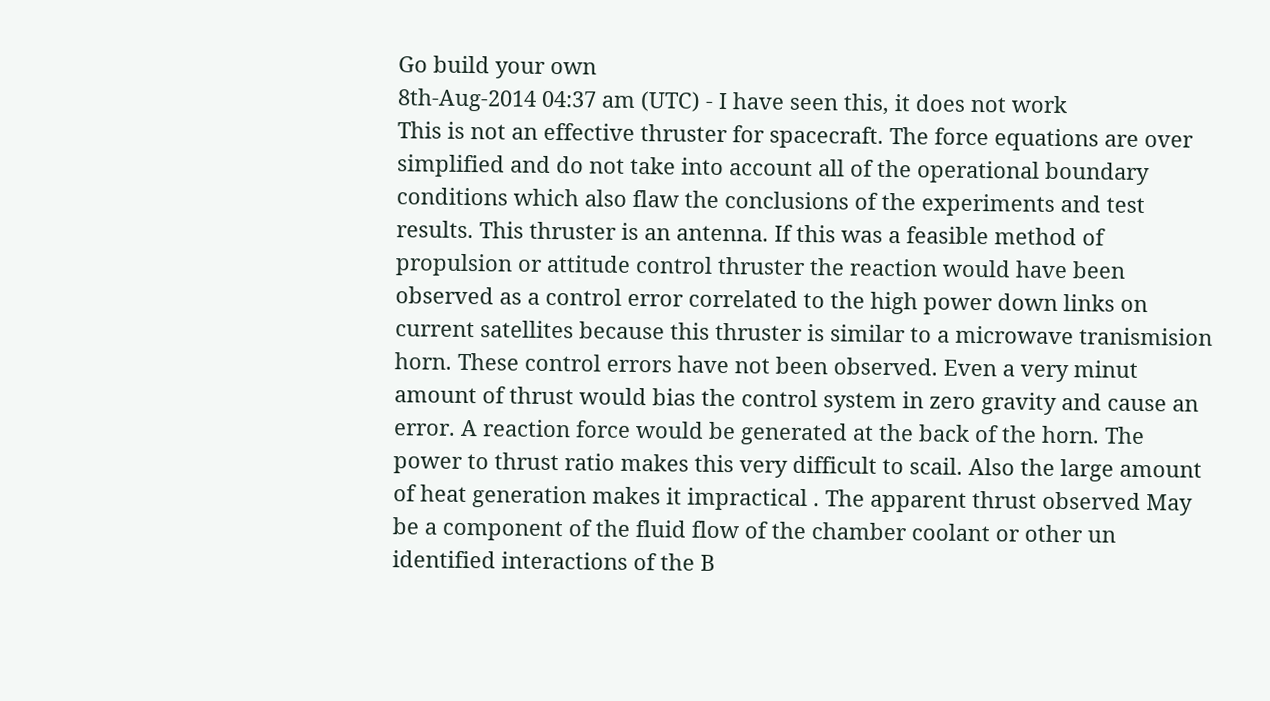Go build your own
8th-Aug-2014 04:37 am (UTC) - I have seen this, it does not work
This is not an effective thruster for spacecraft. The force equations are over simplified and do not take into account all of the operational boundary conditions which also flaw the conclusions of the experiments and test results. This thruster is an antenna. If this was a feasible method of propulsion or attitude control thruster the reaction would have been observed as a control error correlated to the high power down links on current satellites because this thruster is similar to a microwave tranismision horn. These control errors have not been observed. Even a very minut amount of thrust would bias the control system in zero gravity and cause an error. A reaction force would be generated at the back of the horn. The power to thrust ratio makes this very difficult to scail. Also the large amount of heat generation makes it impractical . The apparent thrust observed May be a component of the fluid flow of the chamber coolant or other un identified interactions of the B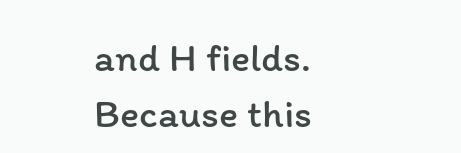and H fields. Because this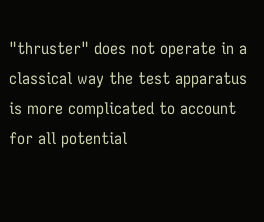"thruster" does not operate in a classical way the test apparatus is more complicated to account for all potential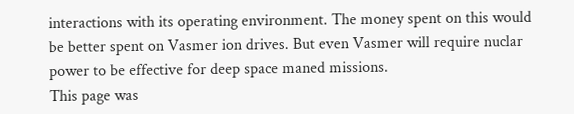interactions with its operating environment. The money spent on this would be better spent on Vasmer ion drives. But even Vasmer will require nuclar power to be effective for deep space maned missions.
This page was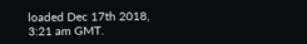loaded Dec 17th 2018, 3:21 am GMT.